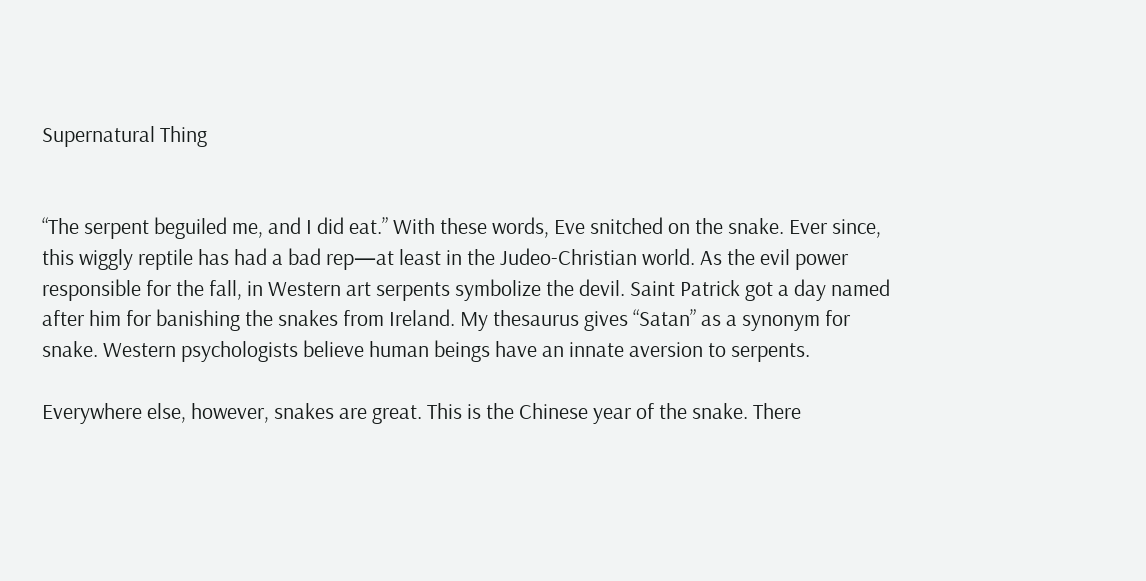Supernatural Thing


“The serpent beguiled me, and I did eat.” With these words, Eve snitched on the snake. Ever since, this wiggly reptile has had a bad rep—at least in the Judeo-Christian world. As the evil power responsible for the fall, in Western art serpents symbolize the devil. Saint Patrick got a day named after him for banishing the snakes from Ireland. My thesaurus gives “Satan” as a synonym for snake. Western psychologists believe human beings have an innate aversion to serpents.

Everywhere else, however, snakes are great. This is the Chinese year of the snake. There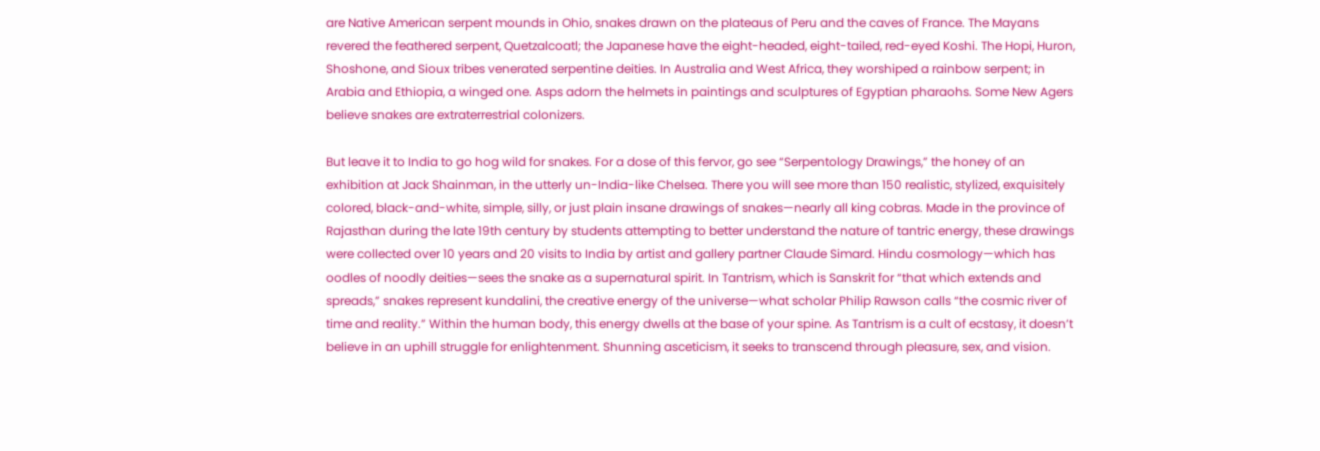are Native American serpent mounds in Ohio, snakes drawn on the plateaus of Peru and the caves of France. The Mayans revered the feathered serpent, Quetzalcoatl; the Japanese have the eight-headed, eight-tailed, red-eyed Koshi. The Hopi, Huron, Shoshone, and Sioux tribes venerated serpentine deities. In Australia and West Africa, they worshiped a rainbow serpent; in Arabia and Ethiopia, a winged one. Asps adorn the helmets in paintings and sculptures of Egyptian pharaohs. Some New Agers believe snakes are extraterrestrial colonizers.

But leave it to India to go hog wild for snakes. For a dose of this fervor, go see “Serpentology Drawings,” the honey of an exhibition at Jack Shainman, in the utterly un-India-like Chelsea. There you will see more than 150 realistic, stylized, exquisitely colored, black-and-white, simple, silly, or just plain insane drawings of snakes—nearly all king cobras. Made in the province of Rajasthan during the late 19th century by students attempting to better understand the nature of tantric energy, these drawings were collected over 10 years and 20 visits to India by artist and gallery partner Claude Simard. Hindu cosmology—which has oodles of noodly deities—sees the snake as a supernatural spirit. In Tantrism, which is Sanskrit for “that which extends and spreads,” snakes represent kundalini, the creative energy of the universe—what scholar Philip Rawson calls “the cosmic river of time and reality.” Within the human body, this energy dwells at the base of your spine. As Tantrism is a cult of ecstasy, it doesn’t believe in an uphill struggle for enlightenment. Shunning asceticism, it seeks to transcend through pleasure, sex, and vision.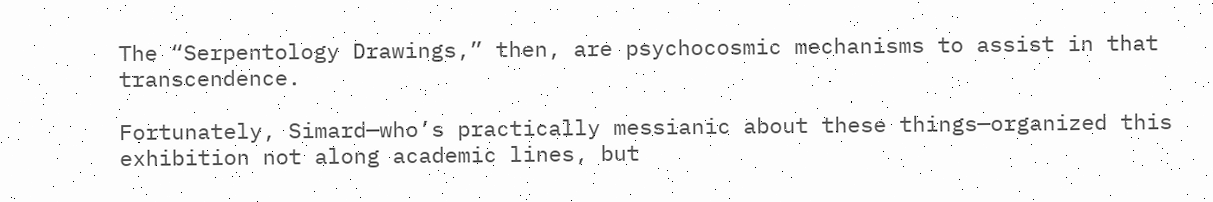The “Serpentology Drawings,” then, are psychocosmic mechanisms to assist in that transcendence.

Fortunately, Simard—who’s practically messianic about these things—organized this exhibition not along academic lines, but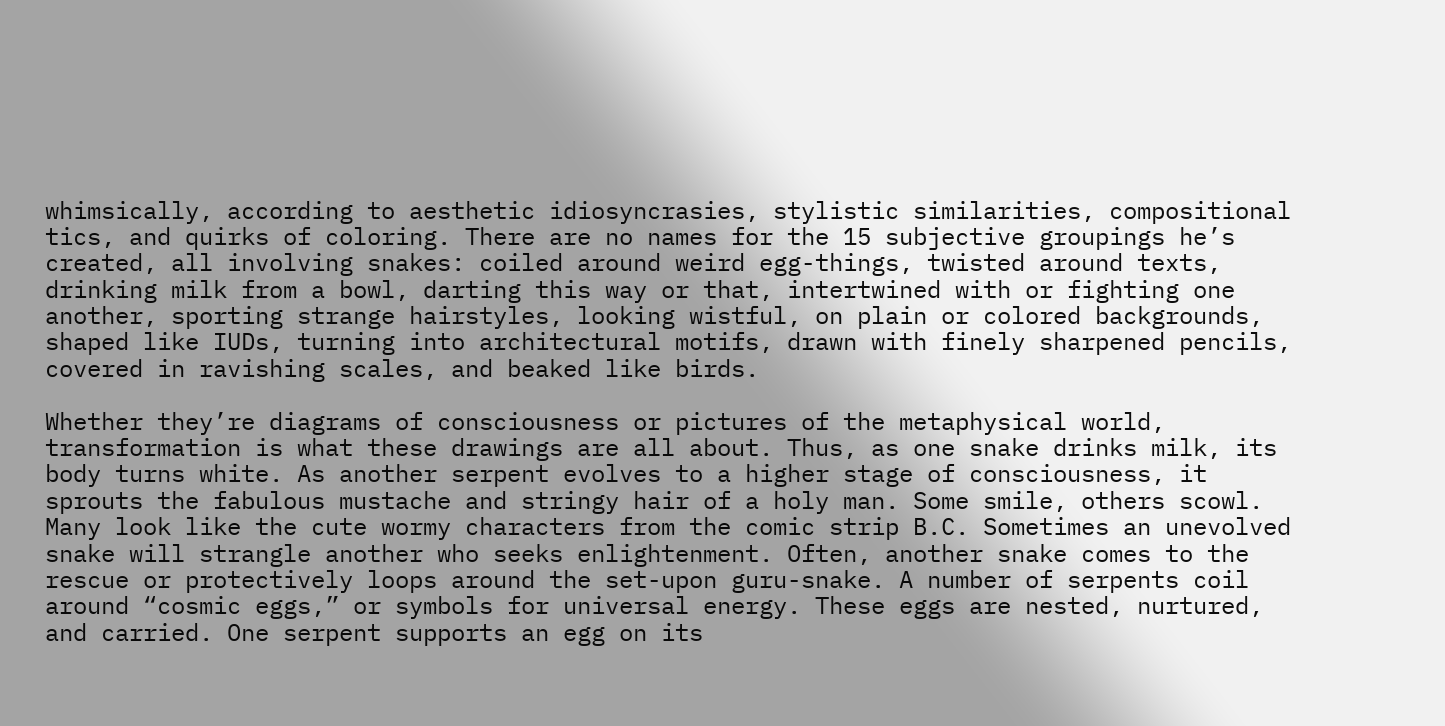whimsically, according to aesthetic idiosyncrasies, stylistic similarities, compositional tics, and quirks of coloring. There are no names for the 15 subjective groupings he’s created, all involving snakes: coiled around weird egg-things, twisted around texts, drinking milk from a bowl, darting this way or that, intertwined with or fighting one another, sporting strange hairstyles, looking wistful, on plain or colored backgrounds, shaped like IUDs, turning into architectural motifs, drawn with finely sharpened pencils, covered in ravishing scales, and beaked like birds.

Whether they’re diagrams of consciousness or pictures of the metaphysical world, transformation is what these drawings are all about. Thus, as one snake drinks milk, its body turns white. As another serpent evolves to a higher stage of consciousness, it sprouts the fabulous mustache and stringy hair of a holy man. Some smile, others scowl. Many look like the cute wormy characters from the comic strip B.C. Sometimes an unevolved snake will strangle another who seeks enlightenment. Often, another snake comes to the rescue or protectively loops around the set-upon guru-snake. A number of serpents coil around “cosmic eggs,” or symbols for universal energy. These eggs are nested, nurtured, and carried. One serpent supports an egg on its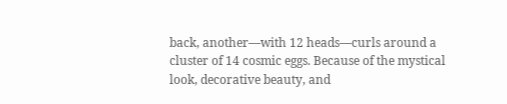back, another—with 12 heads—curls around a cluster of 14 cosmic eggs. Because of the mystical look, decorative beauty, and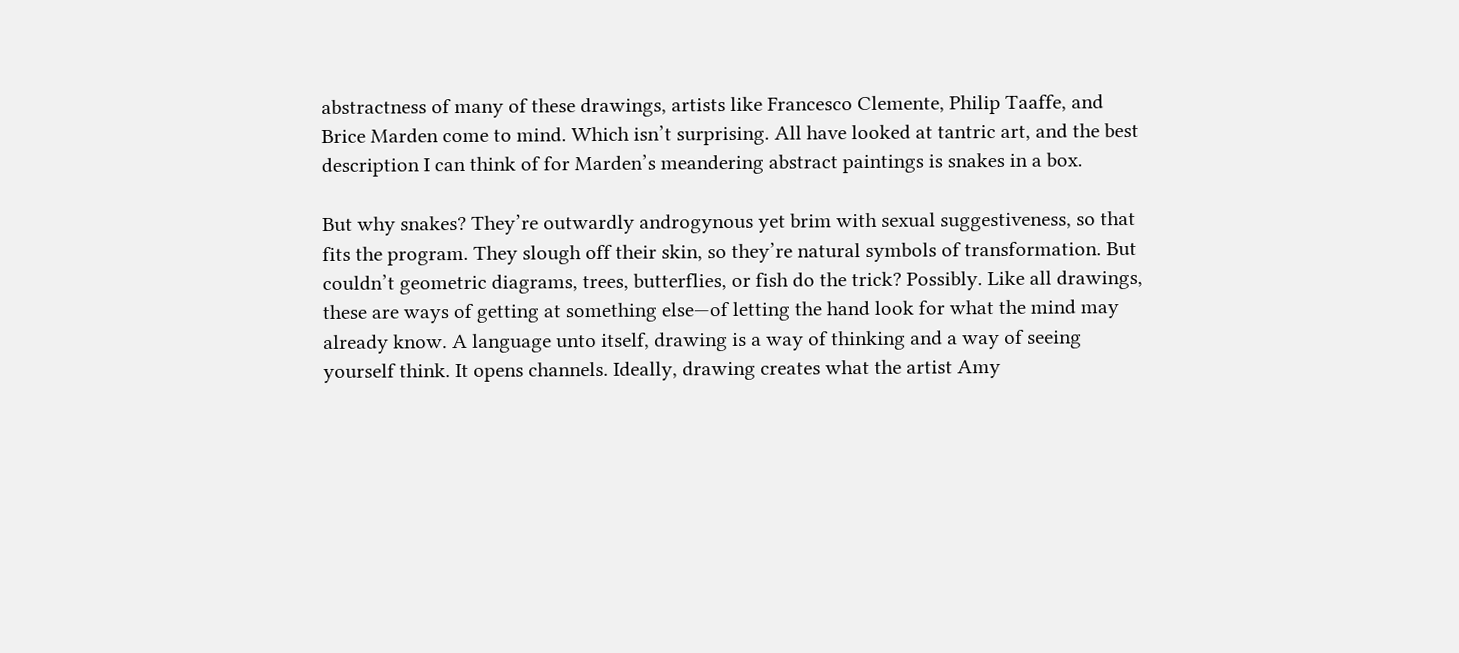abstractness of many of these drawings, artists like Francesco Clemente, Philip Taaffe, and Brice Marden come to mind. Which isn’t surprising. All have looked at tantric art, and the best description I can think of for Marden’s meandering abstract paintings is snakes in a box.

But why snakes? They’re outwardly androgynous yet brim with sexual suggestiveness, so that fits the program. They slough off their skin, so they’re natural symbols of transformation. But couldn’t geometric diagrams, trees, butterflies, or fish do the trick? Possibly. Like all drawings, these are ways of getting at something else—of letting the hand look for what the mind may already know. A language unto itself, drawing is a way of thinking and a way of seeing yourself think. It opens channels. Ideally, drawing creates what the artist Amy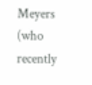Meyers (who recently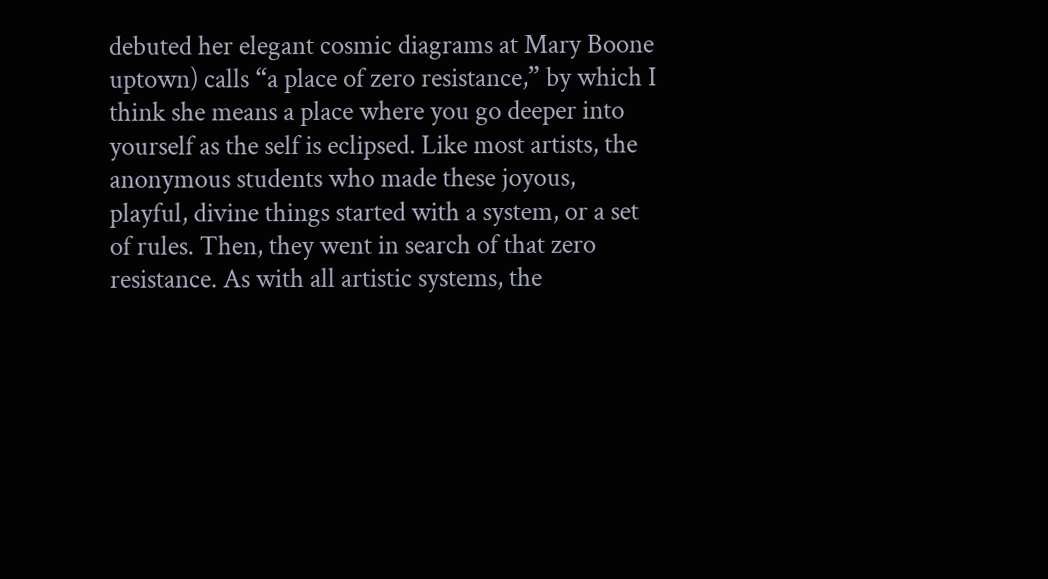debuted her elegant cosmic diagrams at Mary Boone uptown) calls “a place of zero resistance,” by which I think she means a place where you go deeper into yourself as the self is eclipsed. Like most artists, the anonymous students who made these joyous, playful, divine things started with a system, or a set of rules. Then, they went in search of that zero resistance. As with all artistic systems, the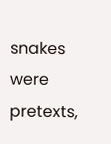snakes were pretexts,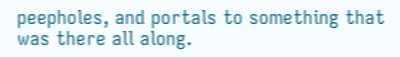peepholes, and portals to something that was there all along.